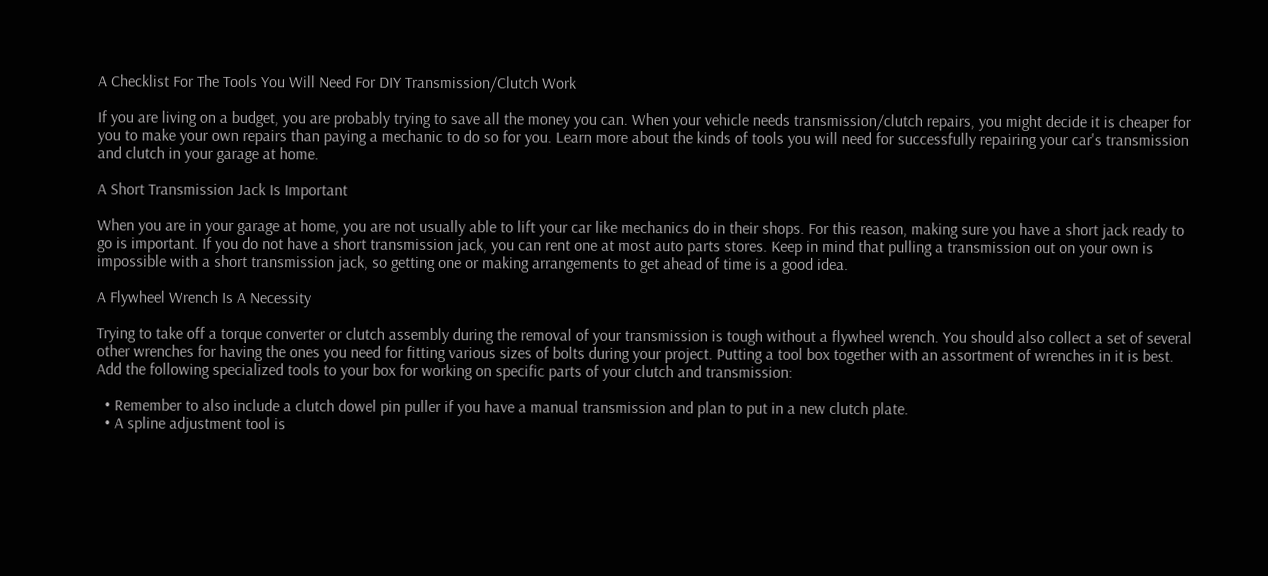A Checklist For The Tools You Will Need For DIY Transmission/Clutch Work

If you are living on a budget, you are probably trying to save all the money you can. When your vehicle needs transmission/clutch repairs, you might decide it is cheaper for you to make your own repairs than paying a mechanic to do so for you. Learn more about the kinds of tools you will need for successfully repairing your car's transmission and clutch in your garage at home.

A Short Transmission Jack Is Important

When you are in your garage at home, you are not usually able to lift your car like mechanics do in their shops. For this reason, making sure you have a short jack ready to go is important. If you do not have a short transmission jack, you can rent one at most auto parts stores. Keep in mind that pulling a transmission out on your own is impossible with a short transmission jack, so getting one or making arrangements to get ahead of time is a good idea.

A Flywheel Wrench Is A Necessity

Trying to take off a torque converter or clutch assembly during the removal of your transmission is tough without a flywheel wrench. You should also collect a set of several other wrenches for having the ones you need for fitting various sizes of bolts during your project. Putting a tool box together with an assortment of wrenches in it is best. Add the following specialized tools to your box for working on specific parts of your clutch and transmission:

  • Remember to also include a clutch dowel pin puller if you have a manual transmission and plan to put in a new clutch plate.
  • A spline adjustment tool is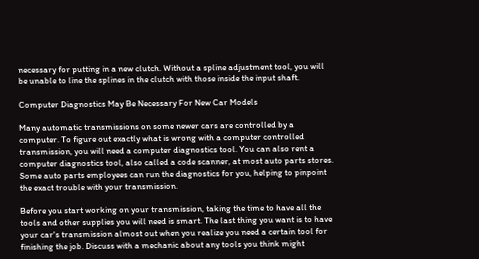necessary for putting in a new clutch. Without a spline adjustment tool, you will be unable to line the splines in the clutch with those inside the input shaft.

Computer Diagnostics May Be Necessary For New Car Models

Many automatic transmissions on some newer cars are controlled by a computer. To figure out exactly what is wrong with a computer controlled transmission, you will need a computer diagnostics tool. You can also rent a computer diagnostics tool, also called a code scanner, at most auto parts stores. Some auto parts employees can run the diagnostics for you, helping to pinpoint the exact trouble with your transmission.

Before you start working on your transmission, taking the time to have all the tools and other supplies you will need is smart. The last thing you want is to have your car's transmission almost out when you realize you need a certain tool for finishing the job. Discuss with a mechanic about any tools you think might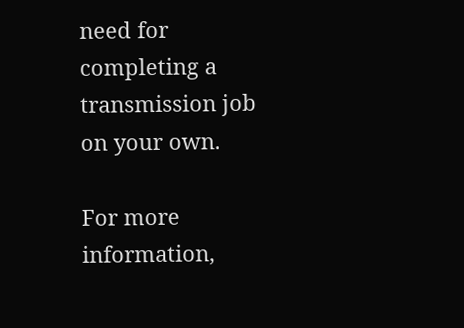need for completing a transmission job on your own.

For more information,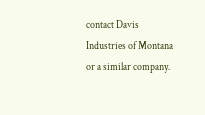contact Davis Industries of Montana or a similar company.